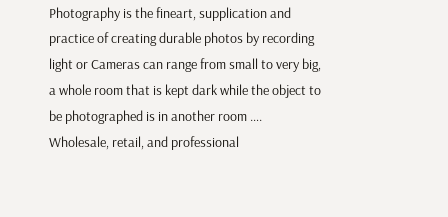Photography is the fineart, supplication and practice of creating durable photos by recording light or Cameras can range from small to very big, a whole room that is kept dark while the object to be photographed is in another room …. Wholesale, retail, and professional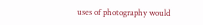uses of photography would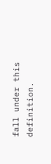fall under this definition.